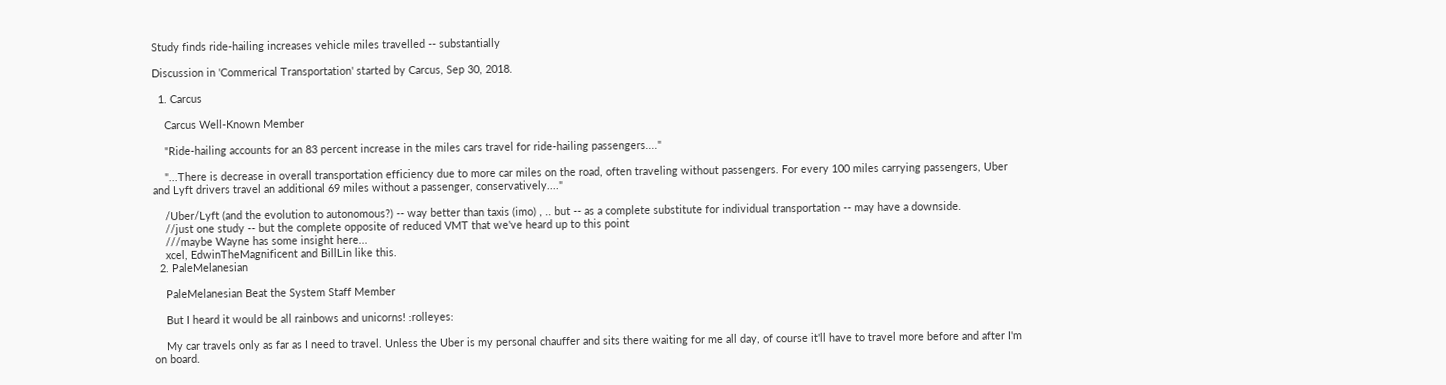Study finds ride-hailing increases vehicle miles travelled -- substantially

Discussion in 'Commerical Transportation' started by Carcus, Sep 30, 2018.

  1. Carcus

    Carcus Well-Known Member

    "Ride-hailing accounts for an 83 percent increase in the miles cars travel for ride-hailing passengers...."

    "...There is decrease in overall transportation efficiency due to more car miles on the road, often traveling without passengers. For every 100 miles carrying passengers, Uber and Lyft drivers travel an additional 69 miles without a passenger, conservatively...."

    /Uber/Lyft (and the evolution to autonomous?) -- way better than taxis (imo) , .. but -- as a complete substitute for individual transportation -- may have a downside.
    //just one study -- but the complete opposite of reduced VMT that we've heard up to this point
    ///maybe Wayne has some insight here...
    xcel, EdwinTheMagnificent and BillLin like this.
  2. PaleMelanesian

    PaleMelanesian Beat the System Staff Member

    But I heard it would be all rainbows and unicorns! :rolleyes:

    My car travels only as far as I need to travel. Unless the Uber is my personal chauffer and sits there waiting for me all day, of course it'll have to travel more before and after I'm on board.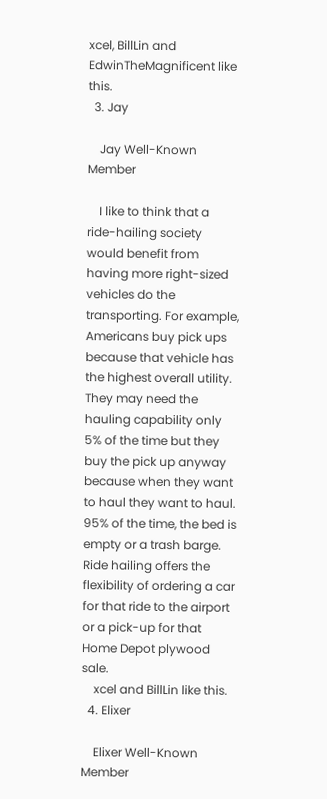xcel, BillLin and EdwinTheMagnificent like this.
  3. Jay

    Jay Well-Known Member

    I like to think that a ride-hailing society would benefit from having more right-sized vehicles do the transporting. For example, Americans buy pick ups because that vehicle has the highest overall utility. They may need the hauling capability only 5% of the time but they buy the pick up anyway because when they want to haul they want to haul. 95% of the time, the bed is empty or a trash barge. Ride hailing offers the flexibility of ordering a car for that ride to the airport or a pick-up for that Home Depot plywood sale.
    xcel and BillLin like this.
  4. Elixer

    Elixer Well-Known Member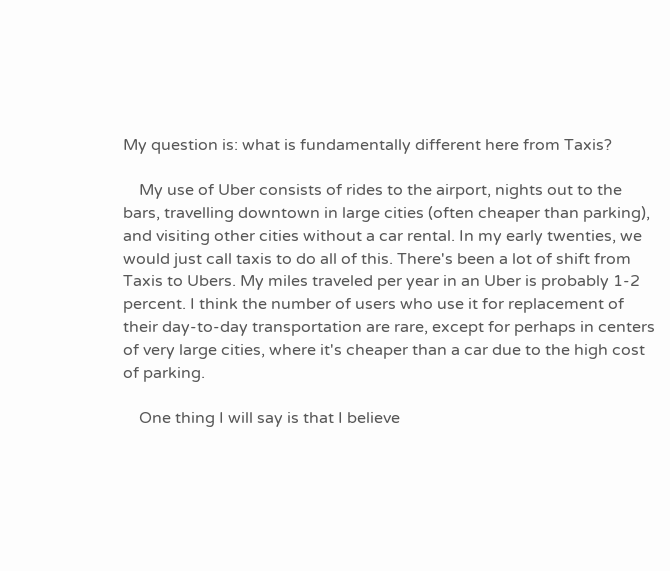My question is: what is fundamentally different here from Taxis?

    My use of Uber consists of rides to the airport, nights out to the bars, travelling downtown in large cities (often cheaper than parking), and visiting other cities without a car rental. In my early twenties, we would just call taxis to do all of this. There's been a lot of shift from Taxis to Ubers. My miles traveled per year in an Uber is probably 1-2 percent. I think the number of users who use it for replacement of their day-to-day transportation are rare, except for perhaps in centers of very large cities, where it's cheaper than a car due to the high cost of parking.

    One thing I will say is that I believe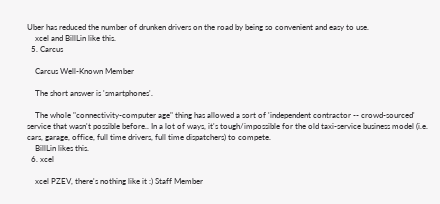Uber has reduced the number of drunken drivers on the road by being so convenient and easy to use.
    xcel and BillLin like this.
  5. Carcus

    Carcus Well-Known Member

    The short answer is 'smartphones'.

    The whole "connectivity-computer age" thing has allowed a sort of 'independent contractor -- crowd-sourced' service that wasn't possible before.. In a lot of ways, it's tough/impossible for the old taxi-service business model (i.e. cars, garage, office, full time drivers, full time dispatchers) to compete.
    BillLin likes this.
  6. xcel

    xcel PZEV, there's nothing like it :) Staff Member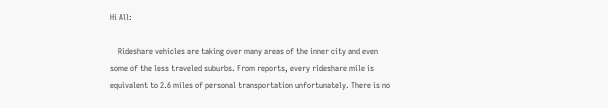Hi All:

    Rideshare vehicles are taking over many areas of the inner city and even some of the less traveled suburbs. From reports, every rideshare mile is equivalent to 2.6 miles of personal transportation unfortunately. There is no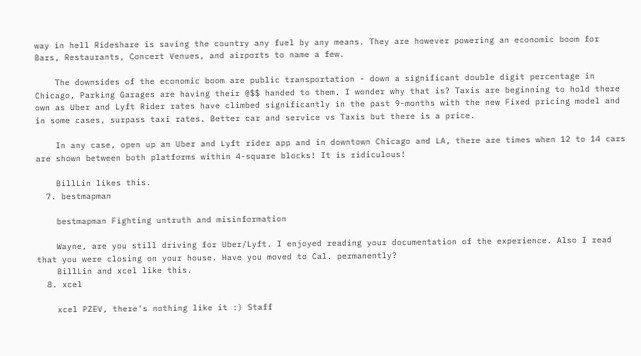way in hell Rideshare is saving the country any fuel by any means. They are however powering an economic boom for Bars, Restaurants, Concert Venues, and airports to name a few.

    The downsides of the economic boom are public transportation - down a significant double digit percentage in Chicago, Parking Garages are having their @$$ handed to them. I wonder why that is? Taxis are beginning to hold there own as Uber and Lyft Rider rates have climbed significantly in the past 9-months with the new Fixed pricing model and in some cases, surpass taxi rates. Better car and service vs Taxis but there is a price.

    In any case, open up an Uber and Lyft rider app and in downtown Chicago and LA, there are times when 12 to 14 cars are shown between both platforms within 4-square blocks! It is ridiculous!

    BillLin likes this.
  7. bestmapman

    bestmapman Fighting untruth and misinformation

    Wayne, are you still driving for Uber/Lyft. I enjoyed reading your documentation of the experience. Also I read that you were closing on your house. Have you moved to Cal. permanently?
    BillLin and xcel like this.
  8. xcel

    xcel PZEV, there's nothing like it :) Staff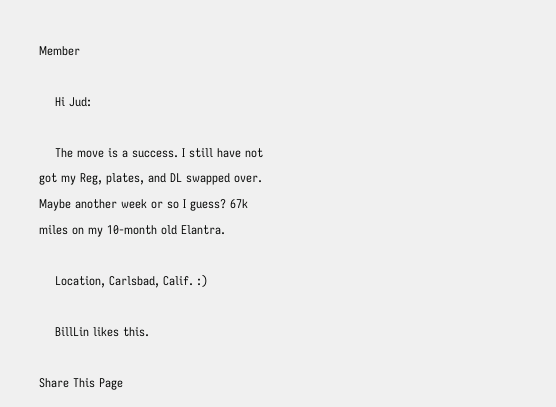Member

    Hi Jud:

    The move is a success. I still have not got my Reg, plates, and DL swapped over. Maybe another week or so I guess? 67k miles on my 10-month old Elantra.

    Location, Carlsbad, Calif. :)

    BillLin likes this.

Share This Page